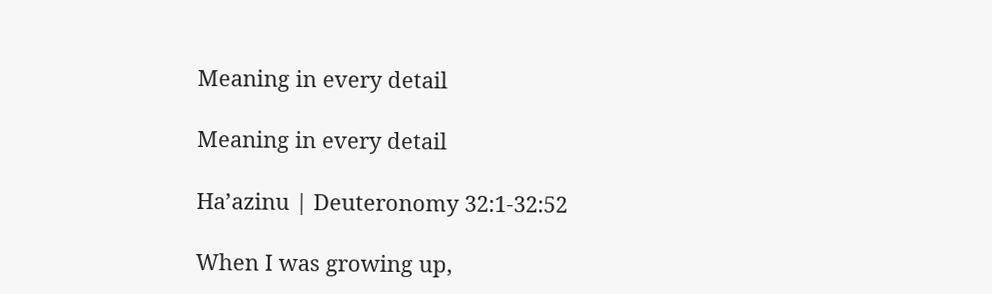Meaning in every detail

Meaning in every detail

Ha’azinu | Deuteronomy 32:1-32:52

When I was growing up,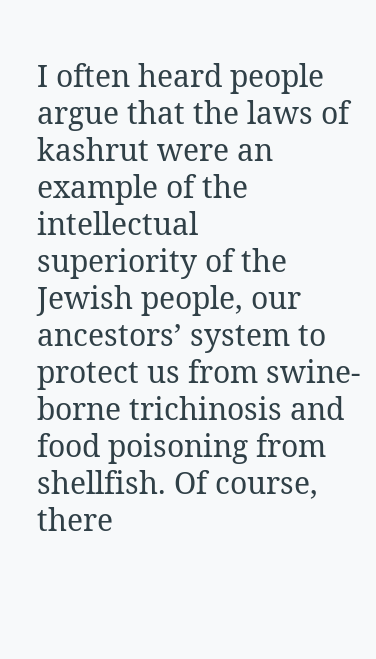I often heard people argue that the laws of kashrut were an example of the intellectual superiority of the Jewish people, our ancestors’ system to protect us from swine-borne trichinosis and food poisoning from shellfish. Of course, there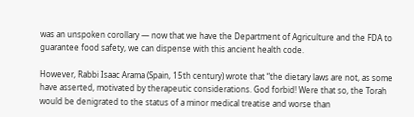was an unspoken corollary — now that we have the Department of Agriculture and the FDA to guarantee food safety, we can dispense with this ancient health code.

However, Rabbi Isaac Arama (Spain, 15th century) wrote that “the dietary laws are not, as some have asserted, motivated by therapeutic considerations. God forbid! Were that so, the Torah would be denigrated to the status of a minor medical treatise and worse than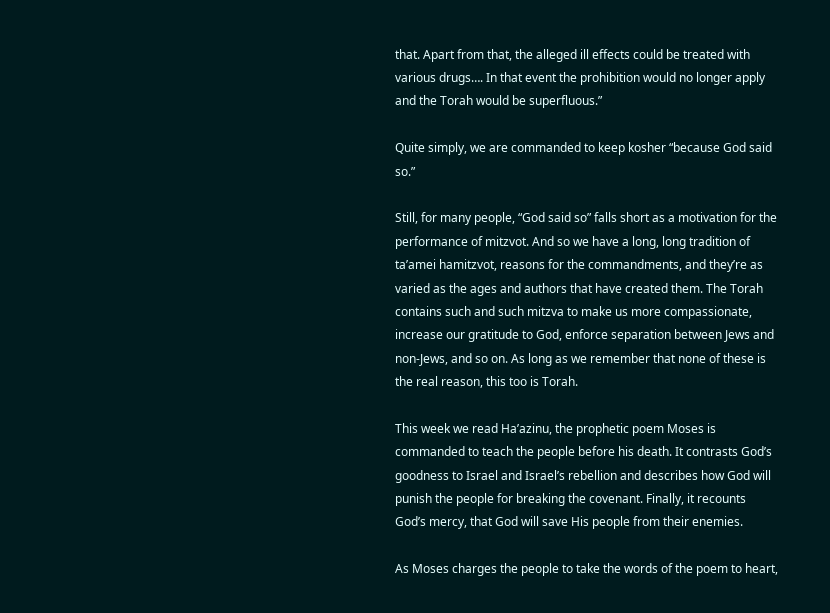that. Apart from that, the alleged ill effects could be treated with various drugs…. In that event the prohibition would no longer apply and the Torah would be superfluous.”

Quite simply, we are commanded to keep kosher “because God said so.”

Still, for many people, “God said so” falls short as a motivation for the performance of mitzvot. And so we have a long, long tradition of ta’amei hamitzvot, reasons for the commandments, and they’re as varied as the ages and authors that have created them. The Torah contains such and such mitzva to make us more compassionate, increase our gratitude to God, enforce separation between Jews and non-Jews, and so on. As long as we remember that none of these is the real reason, this too is Torah.

This week we read Ha’azinu, the prophetic poem Moses is commanded to teach the people before his death. It contrasts God’s goodness to Israel and Israel’s rebellion and describes how God will punish the people for breaking the covenant. Finally, it recounts God’s mercy, that God will save His people from their enemies.

As Moses charges the people to take the words of the poem to heart,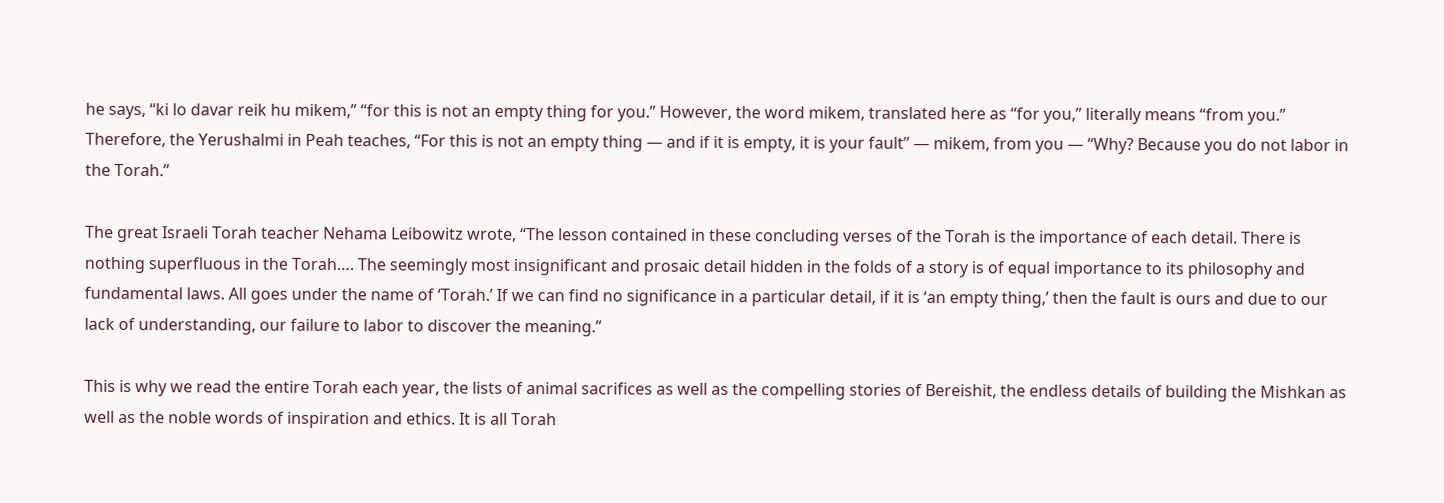he says, “ki lo davar reik hu mikem,” “for this is not an empty thing for you.” However, the word mikem, translated here as “for you,” literally means “from you.” Therefore, the Yerushalmi in Peah teaches, “For this is not an empty thing — and if it is empty, it is your fault” — mikem, from you — “Why? Because you do not labor in the Torah.”

The great Israeli Torah teacher Nehama Leibowitz wrote, “The lesson contained in these concluding verses of the Torah is the importance of each detail. There is nothing superfluous in the Torah…. The seemingly most insignificant and prosaic detail hidden in the folds of a story is of equal importance to its philosophy and fundamental laws. All goes under the name of ‘Torah.’ If we can find no significance in a particular detail, if it is ‘an empty thing,’ then the fault is ours and due to our lack of understanding, our failure to labor to discover the meaning.”

This is why we read the entire Torah each year, the lists of animal sacrifices as well as the compelling stories of Bereishit, the endless details of building the Mishkan as well as the noble words of inspiration and ethics. It is all Torah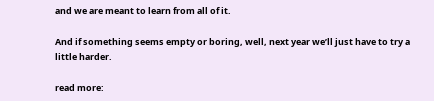and we are meant to learn from all of it.

And if something seems empty or boring, well, next year we’ll just have to try a little harder.

read more: